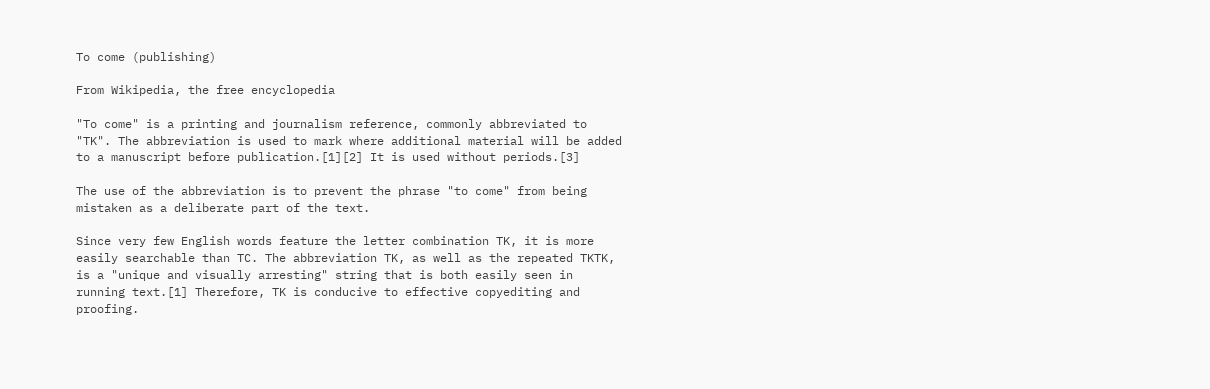To come (publishing)

From Wikipedia, the free encyclopedia

"To come" is a printing and journalism reference, commonly abbreviated to "TK". The abbreviation is used to mark where additional material will be added to a manuscript before publication.[1][2] It is used without periods.[3]

The use of the abbreviation is to prevent the phrase "to come" from being mistaken as a deliberate part of the text.

Since very few English words feature the letter combination TK, it is more easily searchable than TC. The abbreviation TK, as well as the repeated TKTK, is a "unique and visually arresting" string that is both easily seen in running text.[1] Therefore, TK is conducive to effective copyediting and proofing.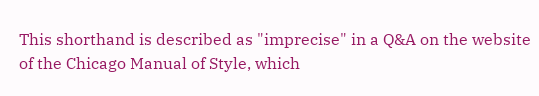This shorthand is described as "imprecise" in a Q&A on the website of the Chicago Manual of Style, which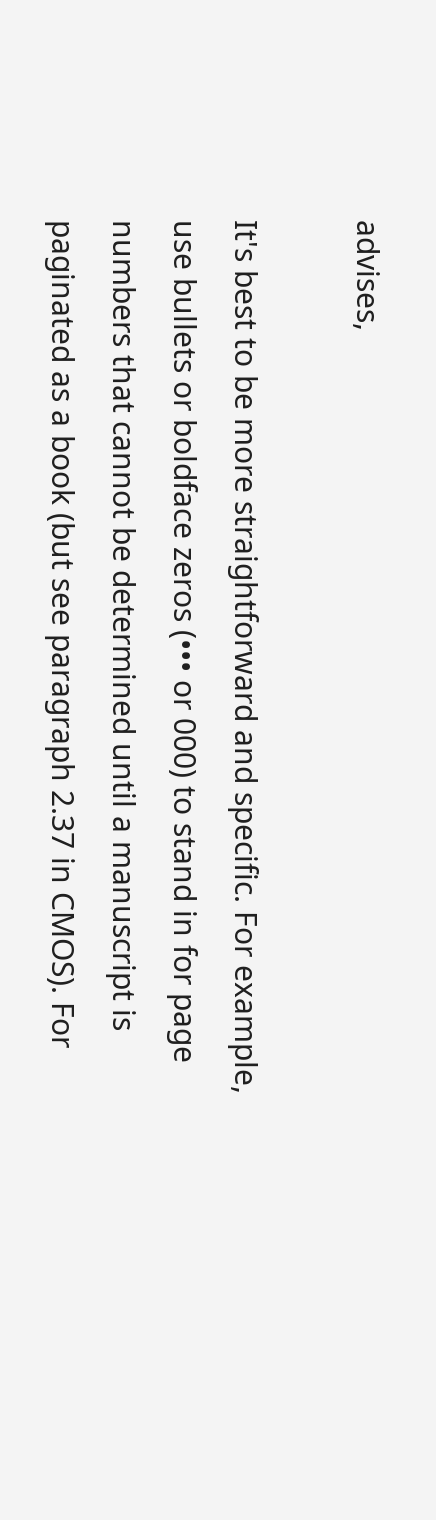advises,

It's best to be more straightforward and specific. For example, use bullets or boldface zeros (••• or 000) to stand in for page numbers that cannot be determined until a manuscript is paginated as a book (but see paragraph 2.37 in CMOS). For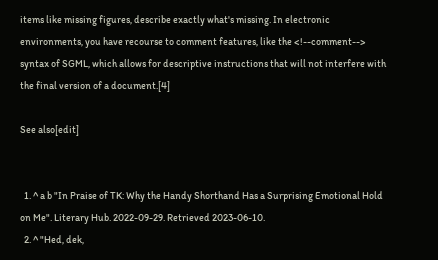items like missing figures, describe exactly what's missing. In electronic environments, you have recourse to comment features, like the <!--comment--> syntax of SGML, which allows for descriptive instructions that will not interfere with the final version of a document.[4]

See also[edit]


  1. ^ a b "In Praise of TK: Why the Handy Shorthand Has a Surprising Emotional Hold on Me". Literary Hub. 2022-09-29. Retrieved 2023-06-10.
  2. ^ "Hed, dek,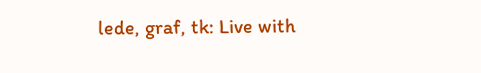lede, graf, tk: Live with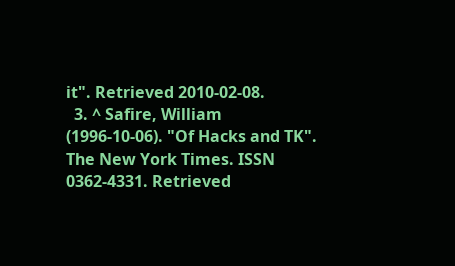it". Retrieved 2010-02-08.
  3. ^ Safire, William (1996-10-06). "Of Hacks and TK". The New York Times. ISSN 0362-4331. Retrieved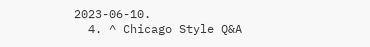2023-06-10.
  4. ^ Chicago Style Q&A